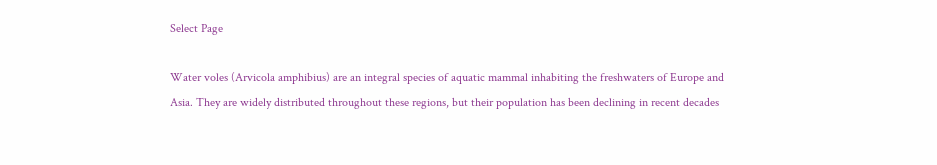Select Page

Water voles (Arvicola amphibius) are an integral species of aquatic mammal inhabiting the freshwaters of Europe and Asia. They are widely distributed throughout these regions, but their population has been declining in recent decades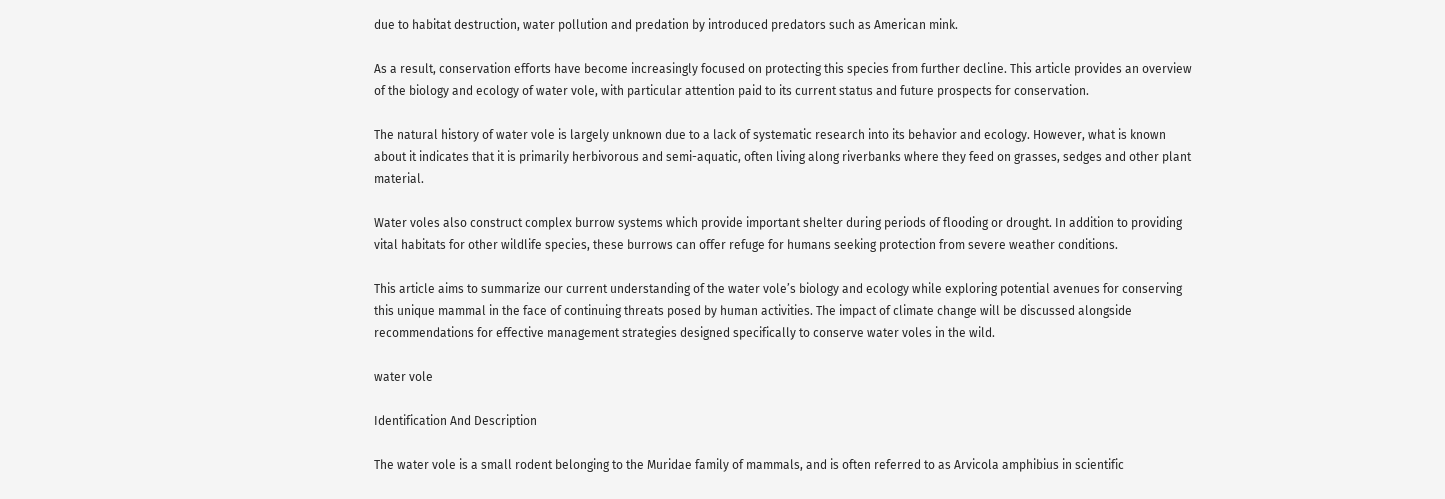due to habitat destruction, water pollution and predation by introduced predators such as American mink.

As a result, conservation efforts have become increasingly focused on protecting this species from further decline. This article provides an overview of the biology and ecology of water vole, with particular attention paid to its current status and future prospects for conservation.

The natural history of water vole is largely unknown due to a lack of systematic research into its behavior and ecology. However, what is known about it indicates that it is primarily herbivorous and semi-aquatic, often living along riverbanks where they feed on grasses, sedges and other plant material.

Water voles also construct complex burrow systems which provide important shelter during periods of flooding or drought. In addition to providing vital habitats for other wildlife species, these burrows can offer refuge for humans seeking protection from severe weather conditions.

This article aims to summarize our current understanding of the water vole’s biology and ecology while exploring potential avenues for conserving this unique mammal in the face of continuing threats posed by human activities. The impact of climate change will be discussed alongside recommendations for effective management strategies designed specifically to conserve water voles in the wild.

water vole

Identification And Description

The water vole is a small rodent belonging to the Muridae family of mammals, and is often referred to as Arvicola amphibius in scientific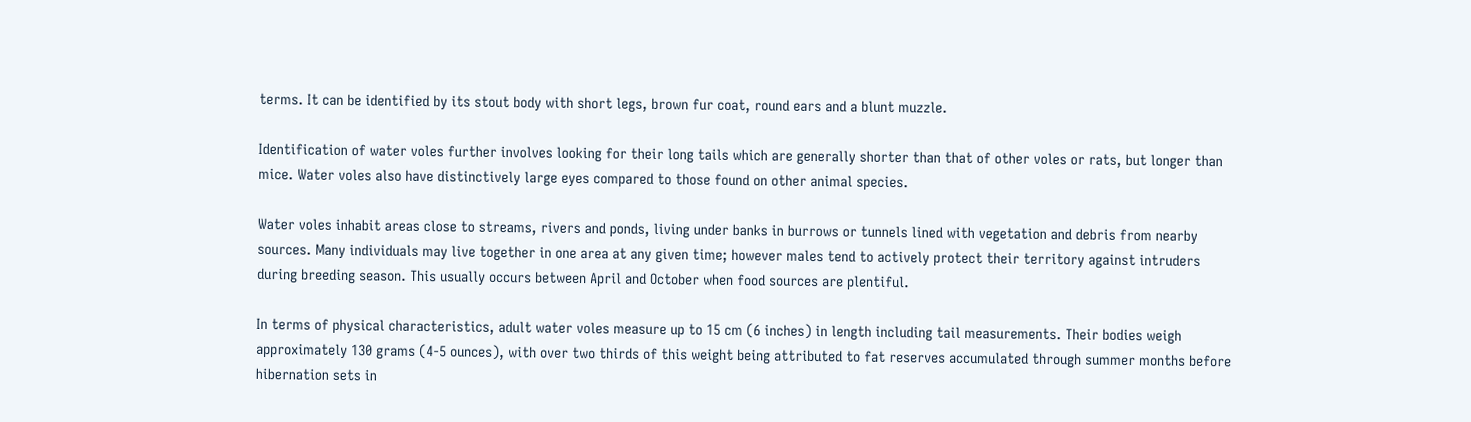terms. It can be identified by its stout body with short legs, brown fur coat, round ears and a blunt muzzle.

Identification of water voles further involves looking for their long tails which are generally shorter than that of other voles or rats, but longer than mice. Water voles also have distinctively large eyes compared to those found on other animal species.

Water voles inhabit areas close to streams, rivers and ponds, living under banks in burrows or tunnels lined with vegetation and debris from nearby sources. Many individuals may live together in one area at any given time; however males tend to actively protect their territory against intruders during breeding season. This usually occurs between April and October when food sources are plentiful.

In terms of physical characteristics, adult water voles measure up to 15 cm (6 inches) in length including tail measurements. Their bodies weigh approximately 130 grams (4-5 ounces), with over two thirds of this weight being attributed to fat reserves accumulated through summer months before hibernation sets in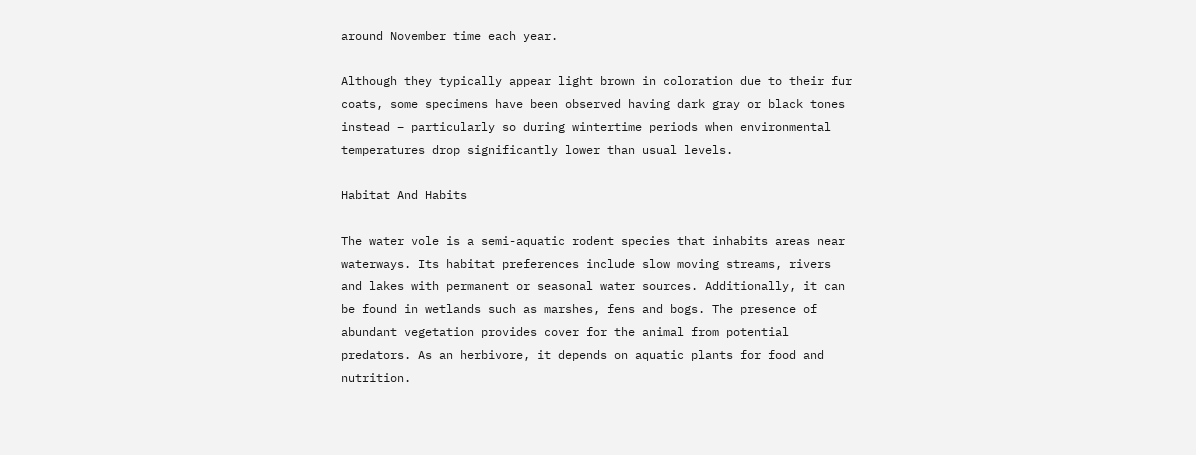around November time each year.

Although they typically appear light brown in coloration due to their fur coats, some specimens have been observed having dark gray or black tones instead – particularly so during wintertime periods when environmental temperatures drop significantly lower than usual levels.

Habitat And Habits

The water vole is a semi-aquatic rodent species that inhabits areas near waterways. Its habitat preferences include slow moving streams, rivers and lakes with permanent or seasonal water sources. Additionally, it can be found in wetlands such as marshes, fens and bogs. The presence of abundant vegetation provides cover for the animal from potential predators. As an herbivore, it depends on aquatic plants for food and nutrition.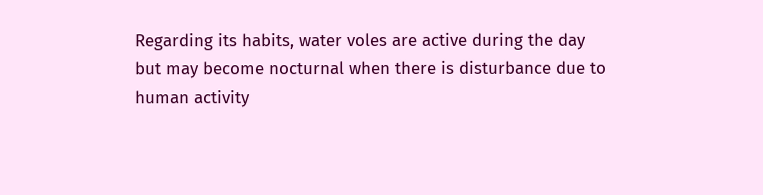Regarding its habits, water voles are active during the day but may become nocturnal when there is disturbance due to human activity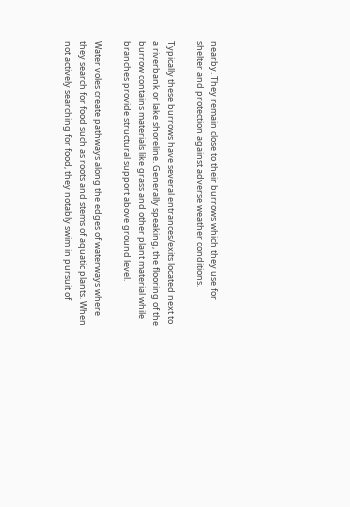nearby. They remain close to their burrows which they use for shelter and protection against adverse weather conditions.

Typically these burrows have several entrances/exits located next to a riverbank or lake shoreline. Generally speaking, the flooring of the burrow contains materials like grass and other plant material while branches provide structural support above ground level.

Water voles create pathways along the edges of waterways where they search for food such as roots and stems of aquatic plants. When not actively searching for food, they notably swim in pursuit of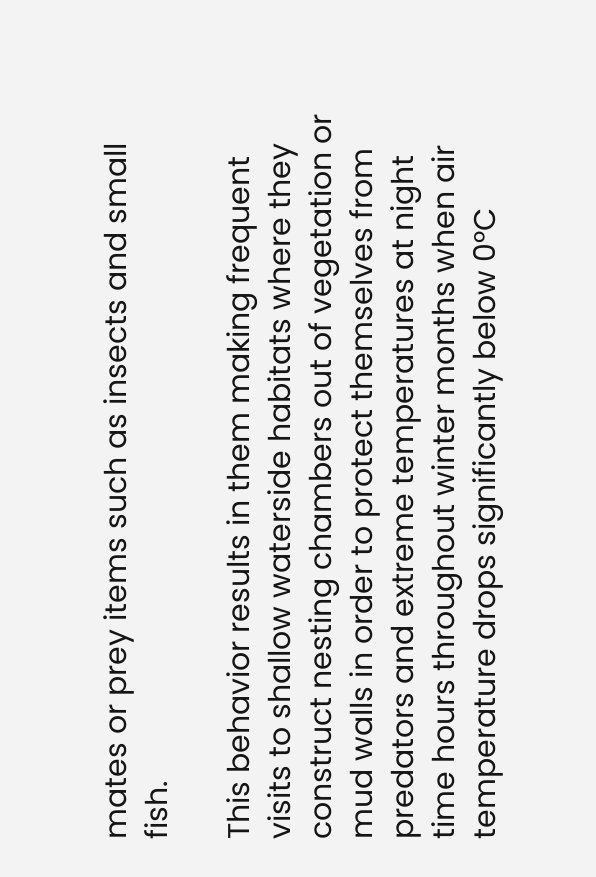mates or prey items such as insects and small fish.

This behavior results in them making frequent visits to shallow waterside habitats where they construct nesting chambers out of vegetation or mud walls in order to protect themselves from predators and extreme temperatures at night time hours throughout winter months when air temperature drops significantly below 0°C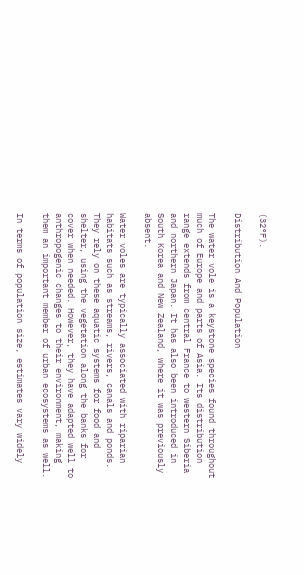(32°F).

Distribution And Population

The water vole is a keystone species found throughout much of Europe and parts of Asia. Its distribution range extends from central France to western Siberia and northern Japan. It has also been introduced in South Korea and New Zealand, where it was previously absent.

Water voles are typically associated with riparian habitats such as streams, rivers, canals and ponds. They rely on these aquatic systems for food and shelter, using the vegetation along the banks for cover when needed. However, they have adapted well to anthropogenic changes to their environment, making them an important member of urban ecosystems as well.

In terms of population size, estimates vary widely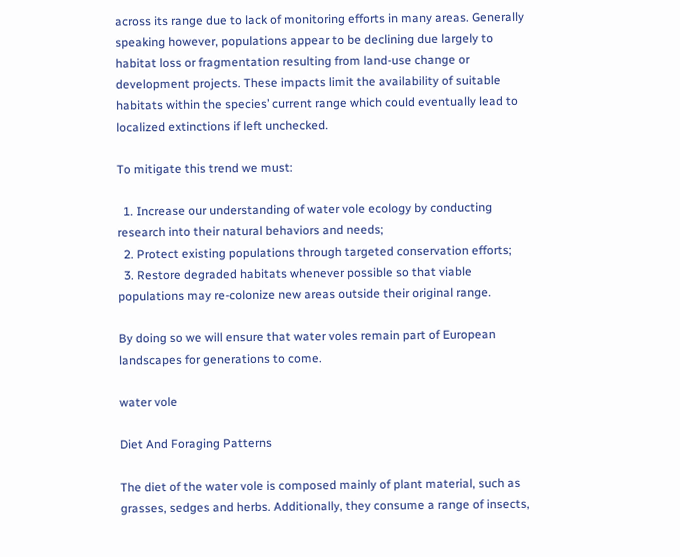across its range due to lack of monitoring efforts in many areas. Generally speaking however, populations appear to be declining due largely to habitat loss or fragmentation resulting from land-use change or development projects. These impacts limit the availability of suitable habitats within the species’ current range which could eventually lead to localized extinctions if left unchecked.

To mitigate this trend we must:

  1. Increase our understanding of water vole ecology by conducting research into their natural behaviors and needs;
  2. Protect existing populations through targeted conservation efforts;
  3. Restore degraded habitats whenever possible so that viable populations may re-colonize new areas outside their original range.

By doing so we will ensure that water voles remain part of European landscapes for generations to come.

water vole

Diet And Foraging Patterns

The diet of the water vole is composed mainly of plant material, such as grasses, sedges and herbs. Additionally, they consume a range of insects,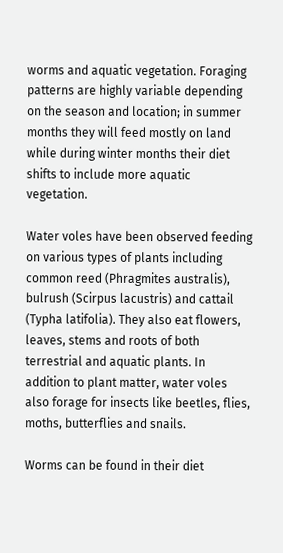worms and aquatic vegetation. Foraging patterns are highly variable depending on the season and location; in summer months they will feed mostly on land while during winter months their diet shifts to include more aquatic vegetation.

Water voles have been observed feeding on various types of plants including common reed (Phragmites australis), bulrush (Scirpus lacustris) and cattail (Typha latifolia). They also eat flowers, leaves, stems and roots of both terrestrial and aquatic plants. In addition to plant matter, water voles also forage for insects like beetles, flies, moths, butterflies and snails.

Worms can be found in their diet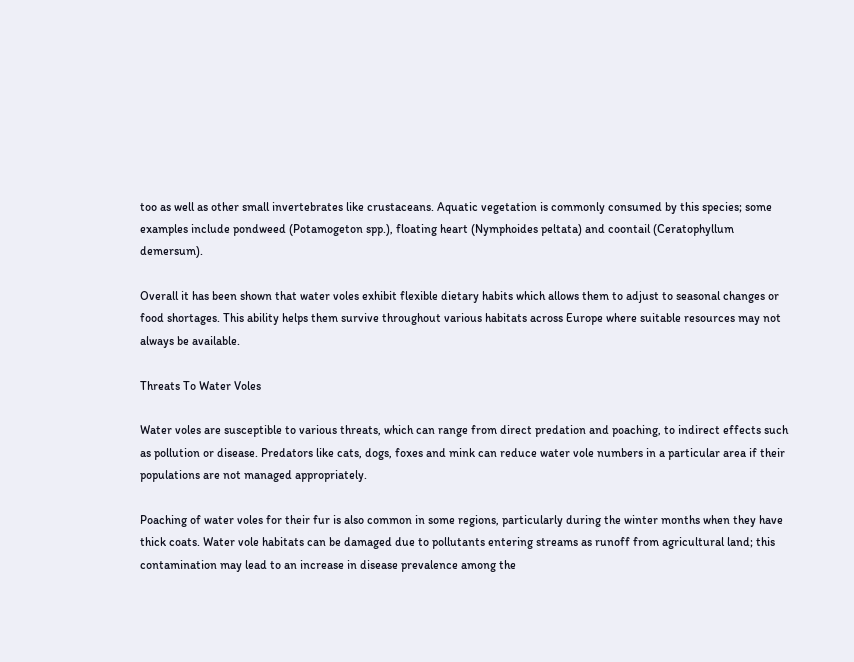too as well as other small invertebrates like crustaceans. Aquatic vegetation is commonly consumed by this species; some examples include pondweed (Potamogeton spp.), floating heart (Nymphoides peltata) and coontail (Ceratophyllum demersum).

Overall it has been shown that water voles exhibit flexible dietary habits which allows them to adjust to seasonal changes or food shortages. This ability helps them survive throughout various habitats across Europe where suitable resources may not always be available.

Threats To Water Voles

Water voles are susceptible to various threats, which can range from direct predation and poaching, to indirect effects such as pollution or disease. Predators like cats, dogs, foxes and mink can reduce water vole numbers in a particular area if their populations are not managed appropriately.

Poaching of water voles for their fur is also common in some regions, particularly during the winter months when they have thick coats. Water vole habitats can be damaged due to pollutants entering streams as runoff from agricultural land; this contamination may lead to an increase in disease prevalence among the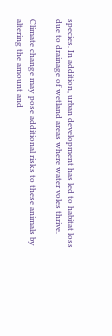species. In addition, urban development has led to habitat loss due to drainage of wetland areas where water voles thrive.

Climate change may pose additional risks to these animals by altering the amount and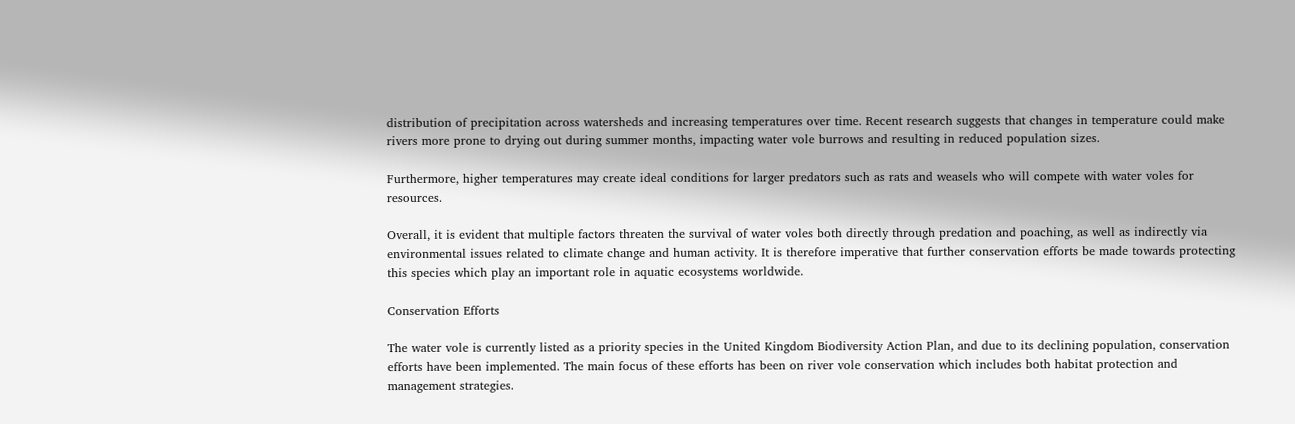distribution of precipitation across watersheds and increasing temperatures over time. Recent research suggests that changes in temperature could make rivers more prone to drying out during summer months, impacting water vole burrows and resulting in reduced population sizes.

Furthermore, higher temperatures may create ideal conditions for larger predators such as rats and weasels who will compete with water voles for resources.

Overall, it is evident that multiple factors threaten the survival of water voles both directly through predation and poaching, as well as indirectly via environmental issues related to climate change and human activity. It is therefore imperative that further conservation efforts be made towards protecting this species which play an important role in aquatic ecosystems worldwide.

Conservation Efforts

The water vole is currently listed as a priority species in the United Kingdom Biodiversity Action Plan, and due to its declining population, conservation efforts have been implemented. The main focus of these efforts has been on river vole conservation which includes both habitat protection and management strategies.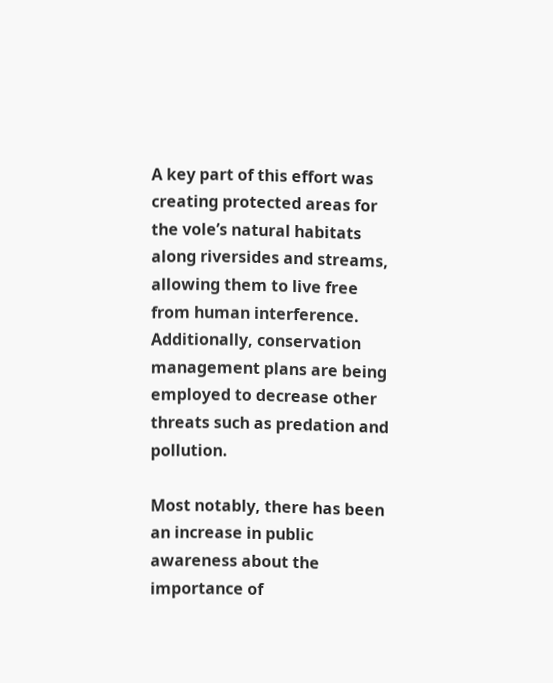A key part of this effort was creating protected areas for the vole’s natural habitats along riversides and streams, allowing them to live free from human interference. Additionally, conservation management plans are being employed to decrease other threats such as predation and pollution.

Most notably, there has been an increase in public awareness about the importance of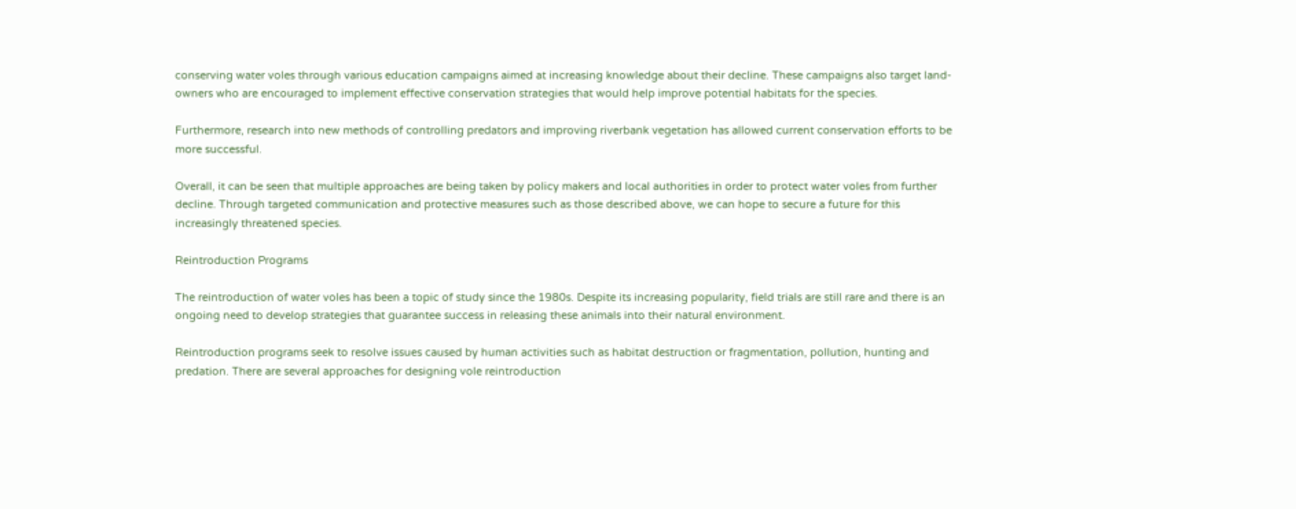conserving water voles through various education campaigns aimed at increasing knowledge about their decline. These campaigns also target land-owners who are encouraged to implement effective conservation strategies that would help improve potential habitats for the species.

Furthermore, research into new methods of controlling predators and improving riverbank vegetation has allowed current conservation efforts to be more successful.

Overall, it can be seen that multiple approaches are being taken by policy makers and local authorities in order to protect water voles from further decline. Through targeted communication and protective measures such as those described above, we can hope to secure a future for this increasingly threatened species.

Reintroduction Programs

The reintroduction of water voles has been a topic of study since the 1980s. Despite its increasing popularity, field trials are still rare and there is an ongoing need to develop strategies that guarantee success in releasing these animals into their natural environment.

Reintroduction programs seek to resolve issues caused by human activities such as habitat destruction or fragmentation, pollution, hunting and predation. There are several approaches for designing vole reintroduction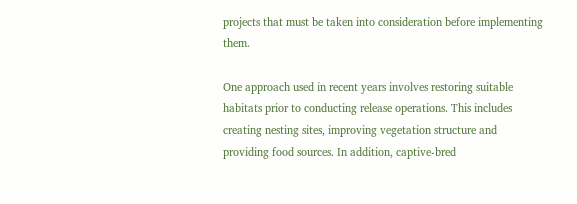projects that must be taken into consideration before implementing them.

One approach used in recent years involves restoring suitable habitats prior to conducting release operations. This includes creating nesting sites, improving vegetation structure and providing food sources. In addition, captive-bred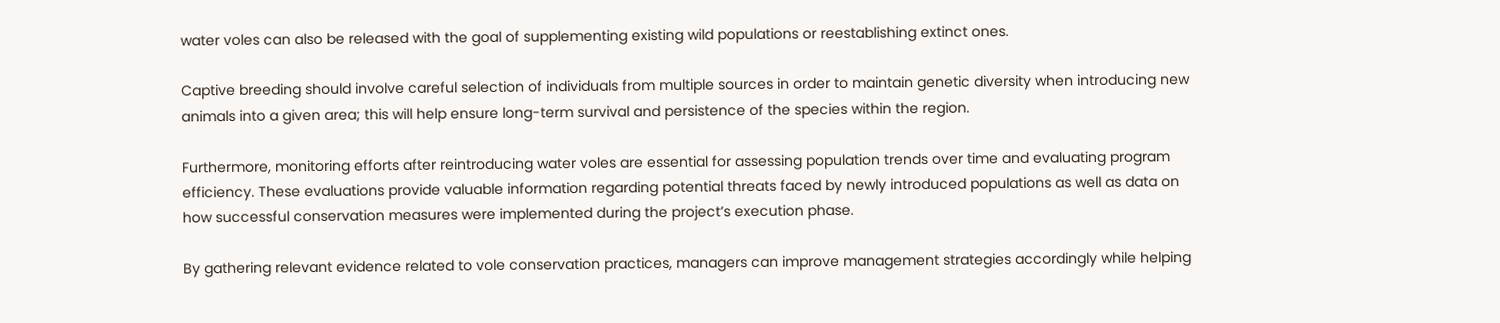water voles can also be released with the goal of supplementing existing wild populations or reestablishing extinct ones.

Captive breeding should involve careful selection of individuals from multiple sources in order to maintain genetic diversity when introducing new animals into a given area; this will help ensure long-term survival and persistence of the species within the region.

Furthermore, monitoring efforts after reintroducing water voles are essential for assessing population trends over time and evaluating program efficiency. These evaluations provide valuable information regarding potential threats faced by newly introduced populations as well as data on how successful conservation measures were implemented during the project’s execution phase.

By gathering relevant evidence related to vole conservation practices, managers can improve management strategies accordingly while helping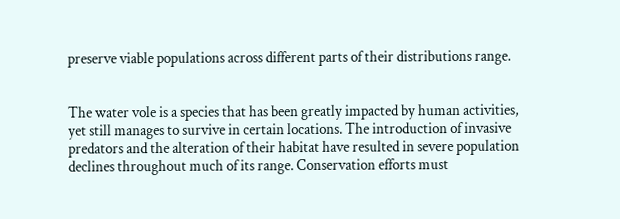preserve viable populations across different parts of their distributions range.


The water vole is a species that has been greatly impacted by human activities, yet still manages to survive in certain locations. The introduction of invasive predators and the alteration of their habitat have resulted in severe population declines throughout much of its range. Conservation efforts must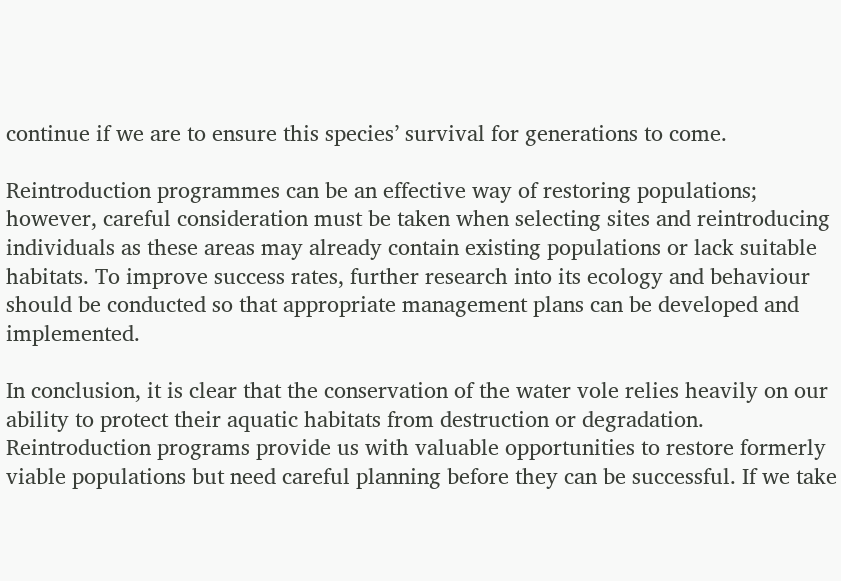continue if we are to ensure this species’ survival for generations to come.

Reintroduction programmes can be an effective way of restoring populations; however, careful consideration must be taken when selecting sites and reintroducing individuals as these areas may already contain existing populations or lack suitable habitats. To improve success rates, further research into its ecology and behaviour should be conducted so that appropriate management plans can be developed and implemented.

In conclusion, it is clear that the conservation of the water vole relies heavily on our ability to protect their aquatic habitats from destruction or degradation. Reintroduction programs provide us with valuable opportunities to restore formerly viable populations but need careful planning before they can be successful. If we take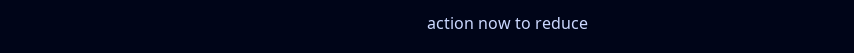action now to reduce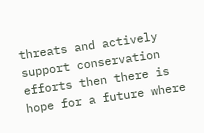threats and actively support conservation efforts then there is hope for a future where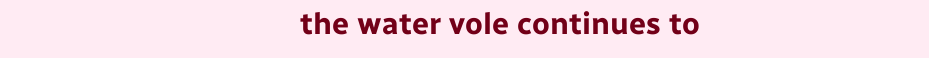the water vole continues to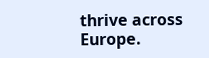thrive across Europe.